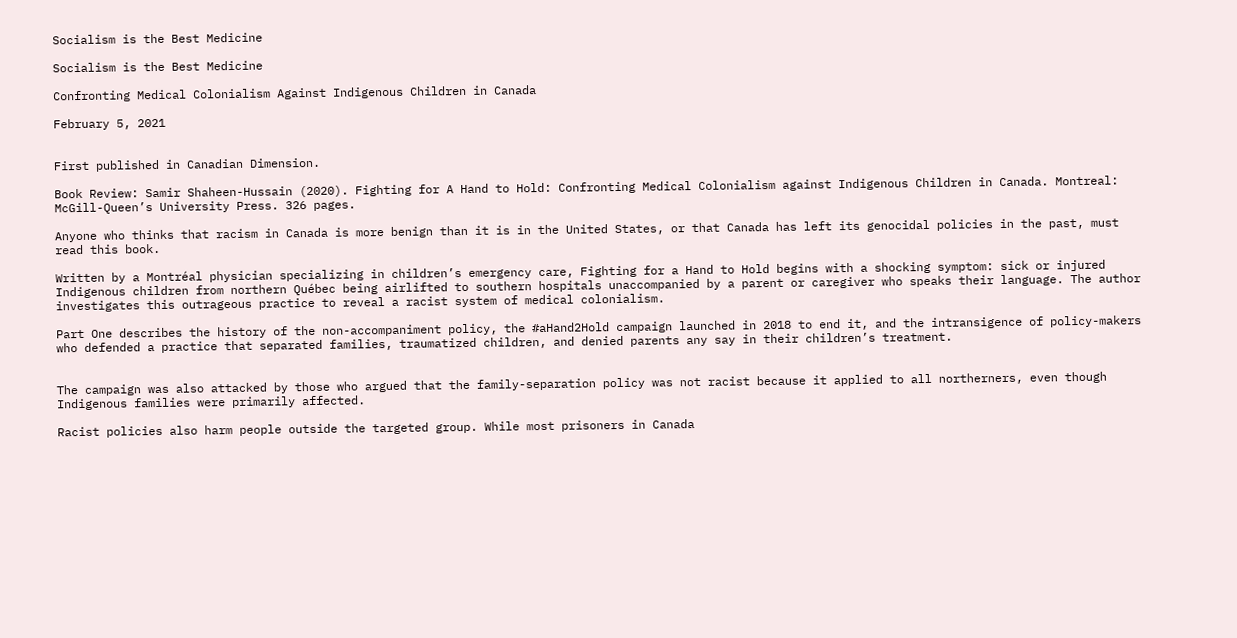Socialism is the Best Medicine

Socialism is the Best Medicine

Confronting Medical Colonialism Against Indigenous Children in Canada

February 5, 2021


First published in Canadian Dimension.

Book Review: Samir Shaheen-Hussain (2020). Fighting for A Hand to Hold: Confronting Medical Colonialism against Indigenous Children in Canada. Montreal: McGill-Queen’s University Press. 326 pages.

Anyone who thinks that racism in Canada is more benign than it is in the United States, or that Canada has left its genocidal policies in the past, must read this book.

Written by a Montréal physician specializing in children’s emergency care, Fighting for a Hand to Hold begins with a shocking symptom: sick or injured Indigenous children from northern Québec being airlifted to southern hospitals unaccompanied by a parent or caregiver who speaks their language. The author investigates this outrageous practice to reveal a racist system of medical colonialism.

Part One describes the history of the non-accompaniment policy, the #aHand2Hold campaign launched in 2018 to end it, and the intransigence of policy-makers who defended a practice that separated families, traumatized children, and denied parents any say in their children’s treatment.


The campaign was also attacked by those who argued that the family-separation policy was not racist because it applied to all northerners, even though Indigenous families were primarily affected.

Racist policies also harm people outside the targeted group. While most prisoners in Canada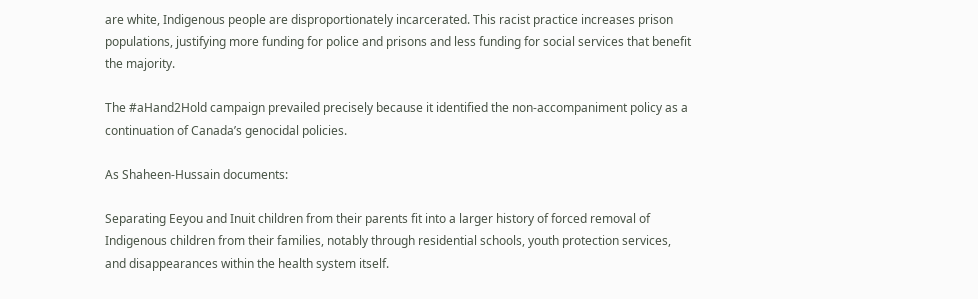are white, Indigenous people are disproportionately incarcerated. This racist practice increases prison populations, justifying more funding for police and prisons and less funding for social services that benefit the majority.

The #aHand2Hold campaign prevailed precisely because it identified the non-accompaniment policy as a continuation of Canada’s genocidal policies.

As Shaheen-Hussain documents:

Separating Eeyou and Inuit children from their parents fit into a larger history of forced removal of Indigenous children from their families, notably through residential schools, youth protection services, and disappearances within the health system itself.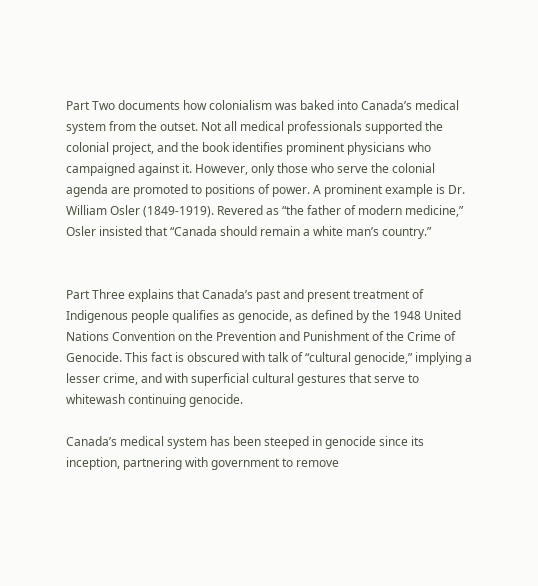Part Two documents how colonialism was baked into Canada’s medical system from the outset. Not all medical professionals supported the colonial project, and the book identifies prominent physicians who campaigned against it. However, only those who serve the colonial agenda are promoted to positions of power. A prominent example is Dr. William Osler (1849-1919). Revered as “the father of modern medicine,” Osler insisted that “Canada should remain a white man’s country.”


Part Three explains that Canada’s past and present treatment of Indigenous people qualifies as genocide, as defined by the 1948 United Nations Convention on the Prevention and Punishment of the Crime of Genocide. This fact is obscured with talk of “cultural genocide,” implying a lesser crime, and with superficial cultural gestures that serve to whitewash continuing genocide.

Canada’s medical system has been steeped in genocide since its inception, partnering with government to remove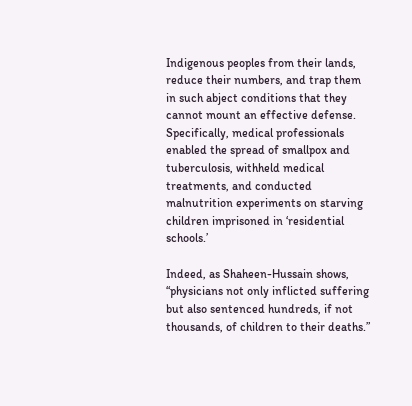Indigenous peoples from their lands, reduce their numbers, and trap them in such abject conditions that they cannot mount an effective defense. Specifically, medical professionals enabled the spread of smallpox and tuberculosis, withheld medical treatments, and conducted malnutrition experiments on starving children imprisoned in ‘residential schools.’

Indeed, as Shaheen-Hussain shows, “physicians not only inflicted suffering but also sentenced hundreds, if not thousands, of children to their deaths.”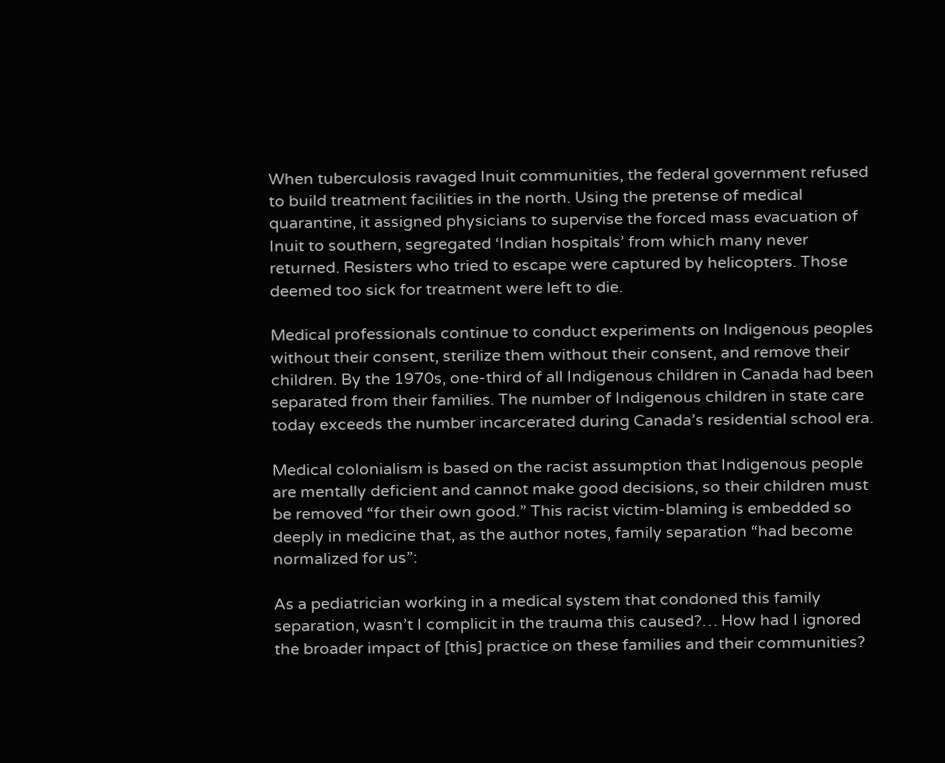When tuberculosis ravaged Inuit communities, the federal government refused to build treatment facilities in the north. Using the pretense of medical quarantine, it assigned physicians to supervise the forced mass evacuation of Inuit to southern, segregated ‘Indian hospitals’ from which many never returned. Resisters who tried to escape were captured by helicopters. Those deemed too sick for treatment were left to die.

Medical professionals continue to conduct experiments on Indigenous peoples without their consent, sterilize them without their consent, and remove their children. By the 1970s, one-third of all Indigenous children in Canada had been separated from their families. The number of Indigenous children in state care today exceeds the number incarcerated during Canada’s residential school era.

Medical colonialism is based on the racist assumption that Indigenous people are mentally deficient and cannot make good decisions, so their children must be removed “for their own good.” This racist victim-blaming is embedded so deeply in medicine that, as the author notes, family separation “had become normalized for us”:

As a pediatrician working in a medical system that condoned this family separation, wasn’t I complicit in the trauma this caused?… How had I ignored the broader impact of [this] practice on these families and their communities?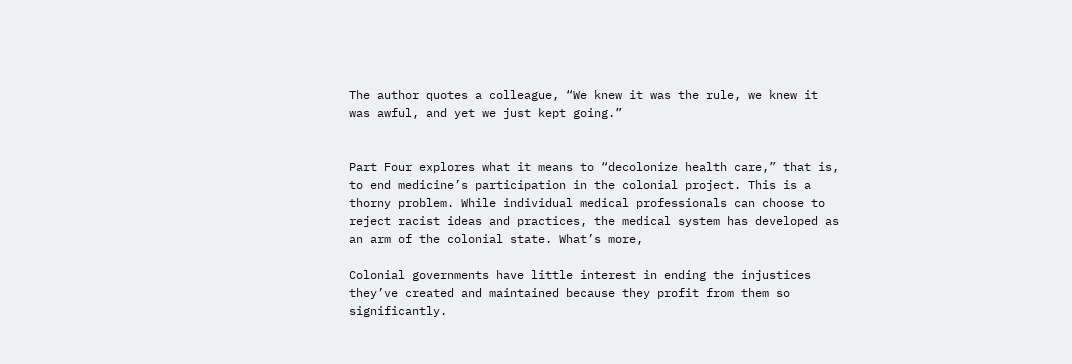The author quotes a colleague, “We knew it was the rule, we knew it was awful, and yet we just kept going.”


Part Four explores what it means to “decolonize health care,” that is, to end medicine’s participation in the colonial project. This is a thorny problem. While individual medical professionals can choose to reject racist ideas and practices, the medical system has developed as an arm of the colonial state. What’s more,

Colonial governments have little interest in ending the injustices they’ve created and maintained because they profit from them so significantly.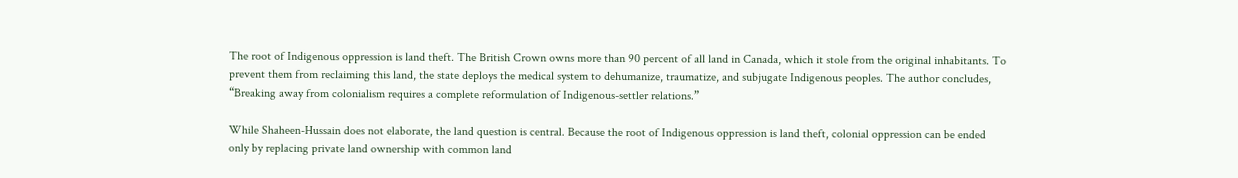The root of Indigenous oppression is land theft. The British Crown owns more than 90 percent of all land in Canada, which it stole from the original inhabitants. To prevent them from reclaiming this land, the state deploys the medical system to dehumanize, traumatize, and subjugate Indigenous peoples. The author concludes, “Breaking away from colonialism requires a complete reformulation of Indigenous-settler relations.”

While Shaheen-Hussain does not elaborate, the land question is central. Because the root of Indigenous oppression is land theft, colonial oppression can be ended only by replacing private land ownership with common land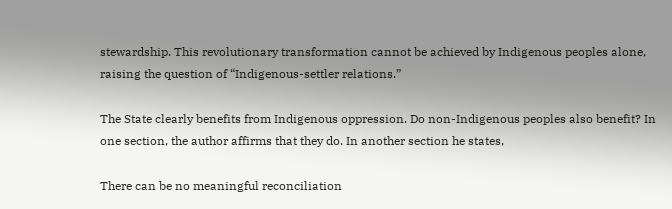stewardship. This revolutionary transformation cannot be achieved by Indigenous peoples alone, raising the question of “Indigenous-settler relations.”

The State clearly benefits from Indigenous oppression. Do non-Indigenous peoples also benefit? In one section, the author affirms that they do. In another section he states,

There can be no meaningful reconciliation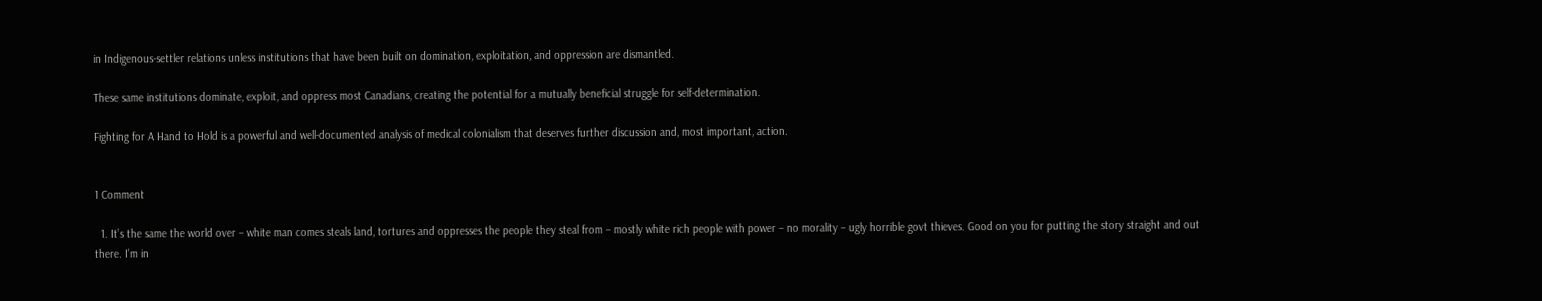in Indigenous-settler relations unless institutions that have been built on domination, exploitation, and oppression are dismantled.

These same institutions dominate, exploit, and oppress most Canadians, creating the potential for a mutually beneficial struggle for self-determination.

Fighting for A Hand to Hold is a powerful and well-documented analysis of medical colonialism that deserves further discussion and, most important, action.


1 Comment

  1. It’s the same the world over – white man comes steals land, tortures and oppresses the people they steal from – mostly white rich people with power – no morality – ugly horrible govt thieves. Good on you for putting the story straight and out there. I’m in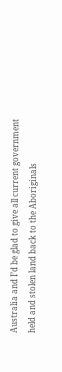Australia and I’d be glad to give all current government held and stolen land back to the Aboriginals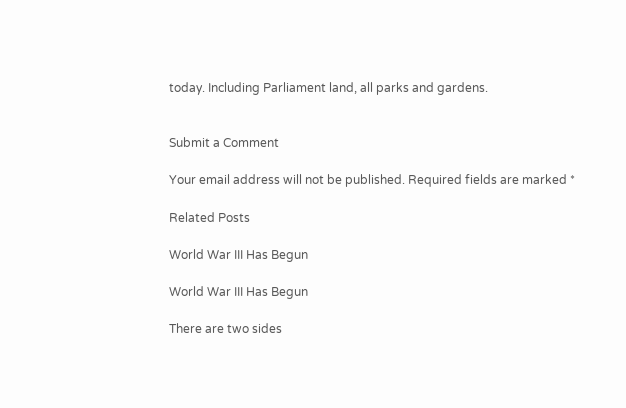today. Including Parliament land, all parks and gardens.


Submit a Comment

Your email address will not be published. Required fields are marked *

Related Posts

World War III Has Begun

World War III Has Begun

There are two sides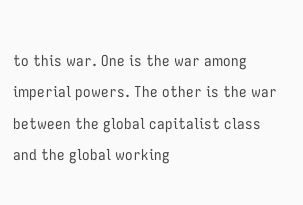to this war. One is the war among imperial powers. The other is the war between the global capitalist class and the global working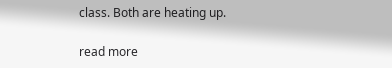class. Both are heating up.

read more